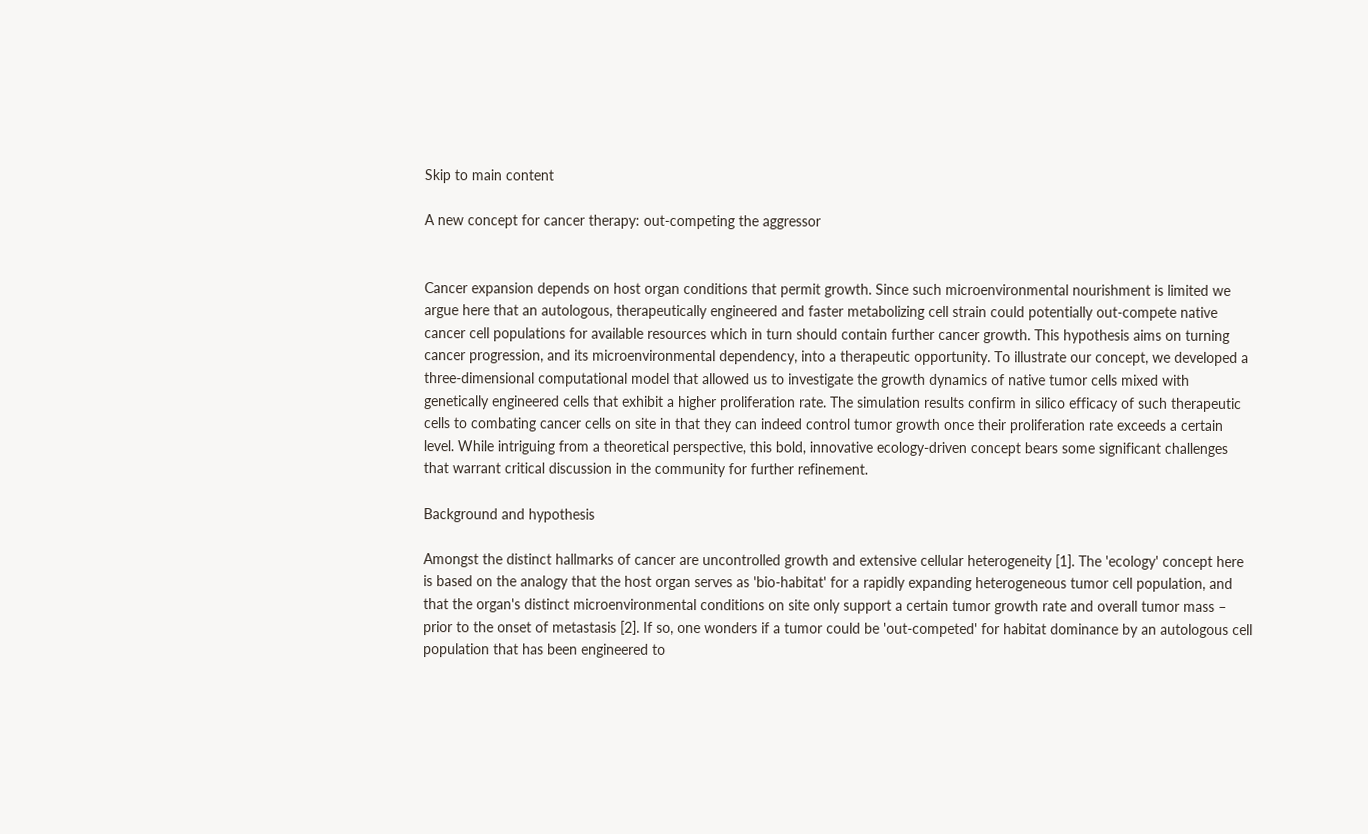Skip to main content

A new concept for cancer therapy: out-competing the aggressor


Cancer expansion depends on host organ conditions that permit growth. Since such microenvironmental nourishment is limited we argue here that an autologous, therapeutically engineered and faster metabolizing cell strain could potentially out-compete native cancer cell populations for available resources which in turn should contain further cancer growth. This hypothesis aims on turning cancer progression, and its microenvironmental dependency, into a therapeutic opportunity. To illustrate our concept, we developed a three-dimensional computational model that allowed us to investigate the growth dynamics of native tumor cells mixed with genetically engineered cells that exhibit a higher proliferation rate. The simulation results confirm in silico efficacy of such therapeutic cells to combating cancer cells on site in that they can indeed control tumor growth once their proliferation rate exceeds a certain level. While intriguing from a theoretical perspective, this bold, innovative ecology-driven concept bears some significant challenges that warrant critical discussion in the community for further refinement.

Background and hypothesis

Amongst the distinct hallmarks of cancer are uncontrolled growth and extensive cellular heterogeneity [1]. The 'ecology' concept here is based on the analogy that the host organ serves as 'bio-habitat' for a rapidly expanding heterogeneous tumor cell population, and that the organ's distinct microenvironmental conditions on site only support a certain tumor growth rate and overall tumor mass – prior to the onset of metastasis [2]. If so, one wonders if a tumor could be 'out-competed' for habitat dominance by an autologous cell population that has been engineered to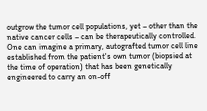outgrow the tumor cell populations, yet – other than the native cancer cells – can be therapeutically controlled. One can imagine a primary, autografted tumor cell line established from the patient's own tumor (biopsied at the time of operation) that has been genetically engineered to carry an on-off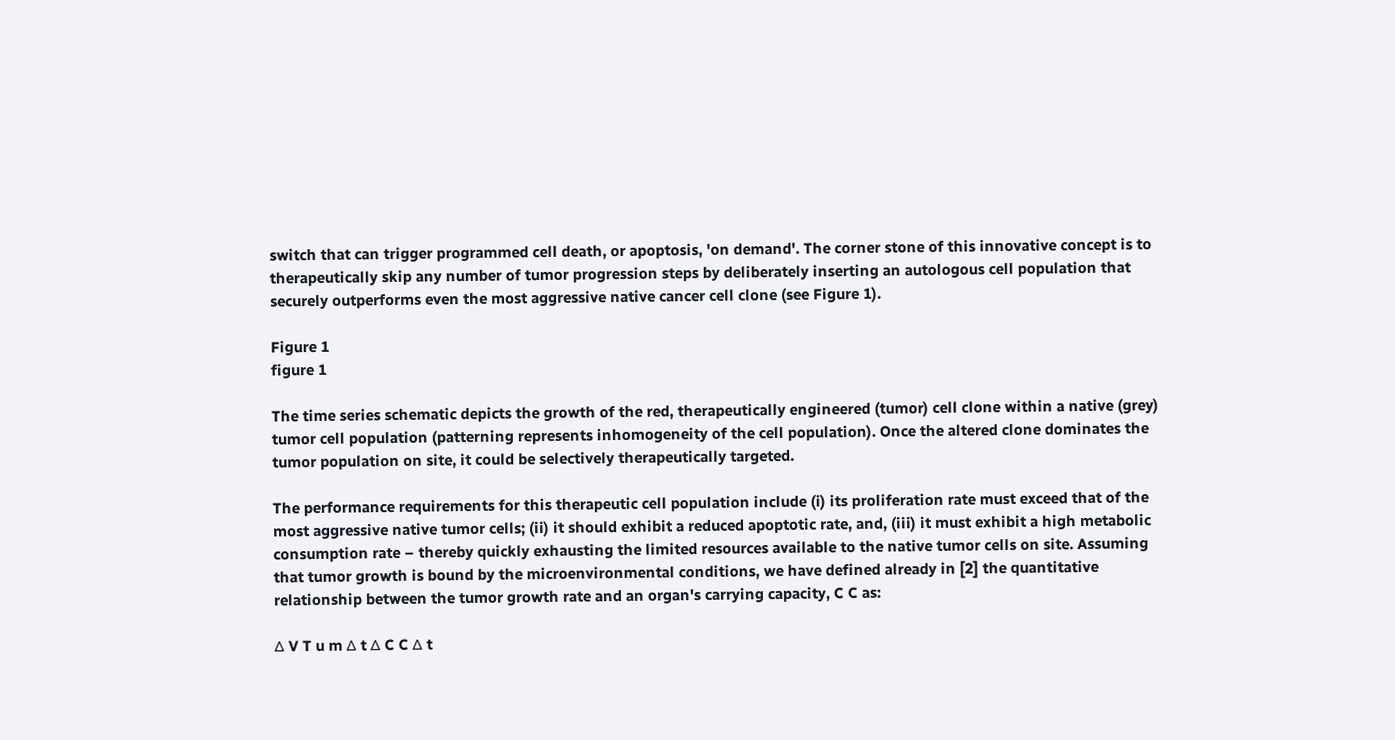switch that can trigger programmed cell death, or apoptosis, 'on demand'. The corner stone of this innovative concept is to therapeutically skip any number of tumor progression steps by deliberately inserting an autologous cell population that securely outperforms even the most aggressive native cancer cell clone (see Figure 1).

Figure 1
figure 1

The time series schematic depicts the growth of the red, therapeutically engineered (tumor) cell clone within a native (grey) tumor cell population (patterning represents inhomogeneity of the cell population). Once the altered clone dominates the tumor population on site, it could be selectively therapeutically targeted.

The performance requirements for this therapeutic cell population include (i) its proliferation rate must exceed that of the most aggressive native tumor cells; (ii) it should exhibit a reduced apoptotic rate, and, (iii) it must exhibit a high metabolic consumption rate – thereby quickly exhausting the limited resources available to the native tumor cells on site. Assuming that tumor growth is bound by the microenvironmental conditions, we have defined already in [2] the quantitative relationship between the tumor growth rate and an organ's carrying capacity, C C as:

Δ V T u m Δ t Δ C C Δ t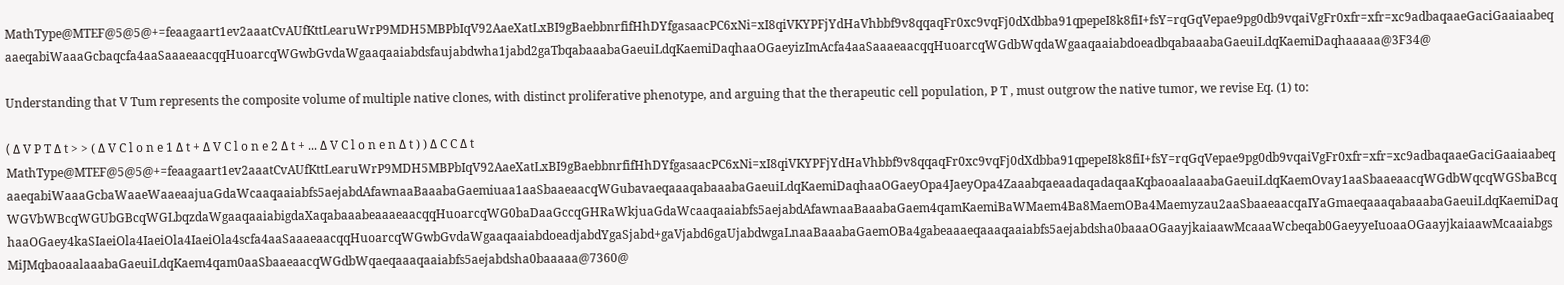MathType@MTEF@5@5@+=feaagaart1ev2aaatCvAUfKttLearuWrP9MDH5MBPbIqV92AaeXatLxBI9gBaebbnrfifHhDYfgasaacPC6xNi=xI8qiVKYPFjYdHaVhbbf9v8qqaqFr0xc9vqFj0dXdbba91qpepeI8k8fiI+fsY=rqGqVepae9pg0db9vqaiVgFr0xfr=xfr=xc9adbaqaaeGaciGaaiaabeqaaeqabiWaaaGcbaqcfa4aaSaaaeaacqqHuoarcqWGwbGvdaWgaaqaaiabdsfaujabdwha1jabd2gaTbqabaaabaGaeuiLdqKaemiDaqhaaOGaeyizImAcfa4aaSaaaeaacqqHuoarcqWGdbWqdaWgaaqaaiabdoeadbqabaaabaGaeuiLdqKaemiDaqhaaaaa@3F34@

Understanding that V Tum represents the composite volume of multiple native clones, with distinct proliferative phenotype, and arguing that the therapeutic cell population, P T , must outgrow the native tumor, we revise Eq. (1) to:

( Δ V P T Δ t > > ( Δ V C l o n e 1 Δ t + Δ V C l o n e 2 Δ t + ... Δ V C l o n e n Δ t ) ) Δ C C Δ t MathType@MTEF@5@5@+=feaagaart1ev2aaatCvAUfKttLearuWrP9MDH5MBPbIqV92AaeXatLxBI9gBaebbnrfifHhDYfgasaacPC6xNi=xI8qiVKYPFjYdHaVhbbf9v8qqaqFr0xc9vqFj0dXdbba91qpepeI8k8fiI+fsY=rqGqVepae9pg0db9vqaiVgFr0xfr=xfr=xc9adbaqaaeGaciGaaiaabeqaaeqabiWaaaGcbaWaaeWaaeaajuaGdaWcaaqaaiabfs5aejabdAfawnaaBaaabaGaemiuaa1aaSbaaeaacqWGubavaeqaaaqabaaabaGaeuiLdqKaemiDaqhaaOGaeyOpa4JaeyOpa4ZaaabqaeaadaqadaqaaKqbaoaalaaabaGaeuiLdqKaemOvay1aaSbaaeaacqWGdbWqcqWGSbaBcqWGVbWBcqWGUbGBcqWGLbqzdaWgaaqaaiabigdaXaqabaaabeaaaeaacqqHuoarcqWG0baDaaGccqGHRaWkjuaGdaWcaaqaaiabfs5aejabdAfawnaaBaaabaGaem4qamKaemiBaWMaem4Ba8MaemOBa4Maemyzau2aaSbaaeaacqaIYaGmaeqaaaqabaaabaGaeuiLdqKaemiDaqhaaOGaey4kaSIaeiOla4IaeiOla4IaeiOla4scfa4aaSaaaeaacqqHuoarcqWGwbGvdaWgaaqaaiabdoeadjabdYgaSjabd+gaVjabd6gaUjabdwgaLnaaBaaabaGaemOBa4gabeaaaeqaaaqaaiabfs5aejabdsha0baaaOGaayjkaiaawMcaaaWcbeqab0GaeyyeIuoaaOGaayjkaiaawMcaaiabgsMiJMqbaoaalaaabaGaeuiLdqKaem4qam0aaSbaaeaacqWGdbWqaeqaaaqaaiabfs5aejabdsha0baaaaa@7360@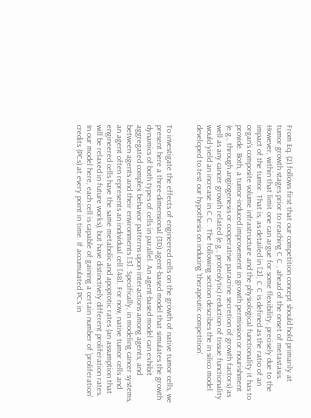From Eq. (2) follows first that our competition concept should hold primarily at tumor growth stages prior to reaching C C , ahead of the onset of metastasis. However, within that limit one can argue for some flexibility, precisely due to the impact of the tumor. That is, as detailed in [2], C C is defined as the ratio of an organ's composite volume infrastructure and the physiological functionality it has to provide. Both, a tumor-induced improvement in growth permission or nourishment (e.g., through angiogenesis or cooperative paracrine secretion of growth factors) as well as any cancer growth related (e.g., proteolytic) reduction of tissue functionality would yield an increase in C C . The following section describes the in silico model developed to test our hypothesis on inducing 'therapeutic competition'.


To investigate the effects of engineered cells on the growth of native tumor cells, we present here a three-dimensional (3D) agent-based model that simulates the growth dynamics of both types of cells in parallel. An agent-based model can exhibit aggregated complex behavior patterns upon interactions among agents, and between agents and their environments [3]. Specifically, in modeling cancer systems, an agent often represents an individual cell [48]. For now, native tumor cells and engineered cells have the same metabolic and apoptotic rates (an assumption that will be relaxed in future works), but have distinctively different proliferation rates. In our model here, each cell is capable of gaining a certain number of 'proliferation' credits (PCs) at every point in time. If accumulated PCs in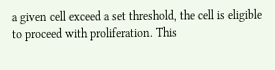a given cell exceed a set threshold, the cell is eligible to proceed with proliferation. This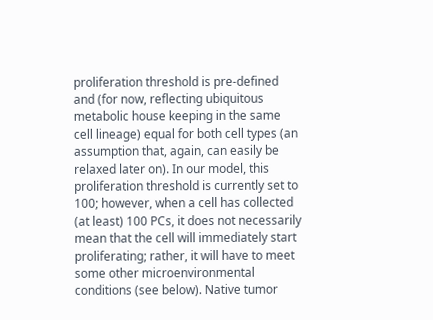proliferation threshold is pre-defined and (for now, reflecting ubiquitous metabolic house keeping in the same cell lineage) equal for both cell types (an assumption that, again, can easily be relaxed later on). In our model, this proliferation threshold is currently set to 100; however, when a cell has collected (at least) 100 PCs, it does not necessarily mean that the cell will immediately start proliferating; rather, it will have to meet some other microenvironmental conditions (see below). Native tumor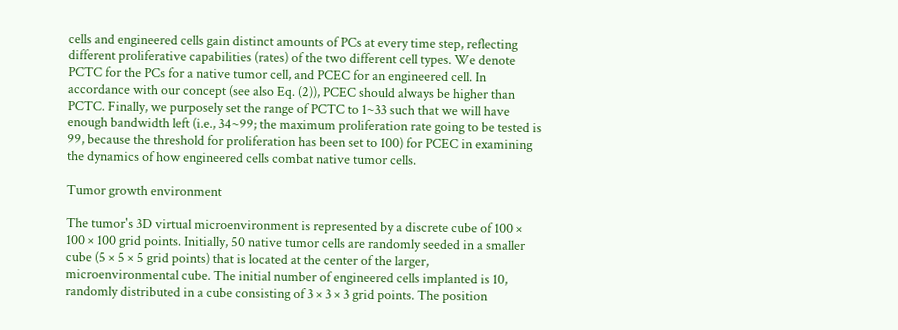cells and engineered cells gain distinct amounts of PCs at every time step, reflecting different proliferative capabilities (rates) of the two different cell types. We denote PCTC for the PCs for a native tumor cell, and PCEC for an engineered cell. In accordance with our concept (see also Eq. (2)), PCEC should always be higher than PCTC. Finally, we purposely set the range of PCTC to 1~33 such that we will have enough bandwidth left (i.e., 34~99; the maximum proliferation rate going to be tested is 99, because the threshold for proliferation has been set to 100) for PCEC in examining the dynamics of how engineered cells combat native tumor cells.

Tumor growth environment

The tumor's 3D virtual microenvironment is represented by a discrete cube of 100 × 100 × 100 grid points. Initially, 50 native tumor cells are randomly seeded in a smaller cube (5 × 5 × 5 grid points) that is located at the center of the larger, microenvironmental cube. The initial number of engineered cells implanted is 10, randomly distributed in a cube consisting of 3 × 3 × 3 grid points. The position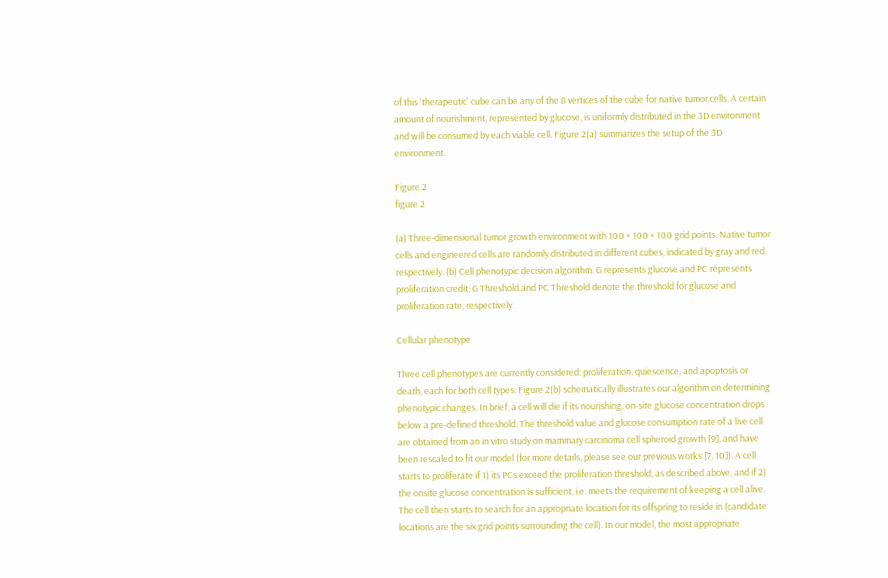of this 'therapeutic' cube can be any of the 8 vertices of the cube for native tumor cells. A certain amount of nourishment, represented by glucose, is uniformly distributed in the 3D environment and will be consumed by each viable cell. Figure 2(a) summarizes the setup of the 3D environment.

Figure 2
figure 2

(a) Three-dimensional tumor growth environment with 100 × 100 × 100 grid points. Native tumor cells and engineered cells are randomly distributed in different cubes, indicated by gray and red, respectively. (b) Cell phenotypic decision algorithm. G represents glucose and PC represents proliferation credit; G Threshold and PC Threshold denote the threshold for glucose and proliferation rate, respectively.

Cellular phenotype

Three cell phenotypes are currently considered: proliferation, quiescence, and apoptosis or death, each for both cell types. Figure 2(b) schematically illustrates our algorithm on determining phenotypic changes. In brief, a cell will die if its nourishing, on-site glucose concentration drops below a pre-defined threshold. The threshold value and glucose consumption rate of a live cell are obtained from an in vitro study on mammary carcinoma cell spheroid growth [9], and have been rescaled to fit our model (for more details, please see our previous works [7, 10]). A cell starts to proliferate if 1) its PCs exceed the proliferation threshold, as described above, and if 2) the onsite glucose concentration is sufficient, i.e. meets the requirement of keeping a cell alive. The cell then starts to search for an appropriate location for its offspring to reside in (candidate locations are the six grid points surrounding the cell). In our model, the most appropriate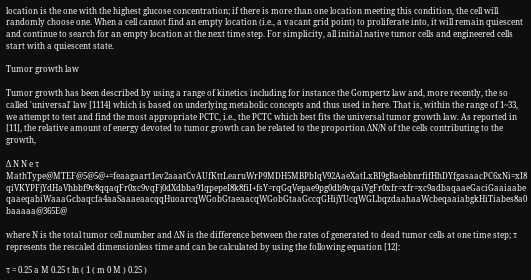location is the one with the highest glucose concentration; if there is more than one location meeting this condition, the cell will randomly choose one. When a cell cannot find an empty location (i.e., a vacant grid point) to proliferate into, it will remain quiescent and continue to search for an empty location at the next time step. For simplicity, all initial native tumor cells and engineered cells start with a quiescent state.

Tumor growth law

Tumor growth has been described by using a range of kinetics including for instance the Gompertz law and, more recently, the so called 'universal' law [1114] which is based on underlying metabolic concepts and thus used in here. That is, within the range of 1~33, we attempt to test and find the most appropriate PCTC, i.e., the PCTC which best fits the universal tumor growth law. As reported in [11], the relative amount of energy devoted to tumor growth can be related to the proportion ΔN/N of the cells contributing to the growth,

Δ N N e τ MathType@MTEF@5@5@+=feaagaart1ev2aaatCvAUfKttLearuWrP9MDH5MBPbIqV92AaeXatLxBI9gBaebbnrfifHhDYfgasaacPC6xNi=xI8qiVKYPFjYdHaVhbbf9v8qqaqFr0xc9vqFj0dXdbba91qpepeI8k8fiI+fsY=rqGqVepae9pg0db9vqaiVgFr0xfr=xfr=xc9adbaqaaeGaciGaaiaabeqaaeqabiWaaaGcbaqcfa4aaSaaaeaacqqHuoarcqWGobGtaeaacqWGobGtaaGccqGHijYUcqWGLbqzdaahaaWcbeqaaiabgkHiTiabes8a0baaaaa@365E@

where N is the total tumor cell number and ΔN is the difference between the rates of generated to dead tumor cells at one time step; τ represents the rescaled dimensionless time and can be calculated by using the following equation [12]:

τ = 0.25 a M 0.25 t ln ( 1 ( m 0 M ) 0.25 )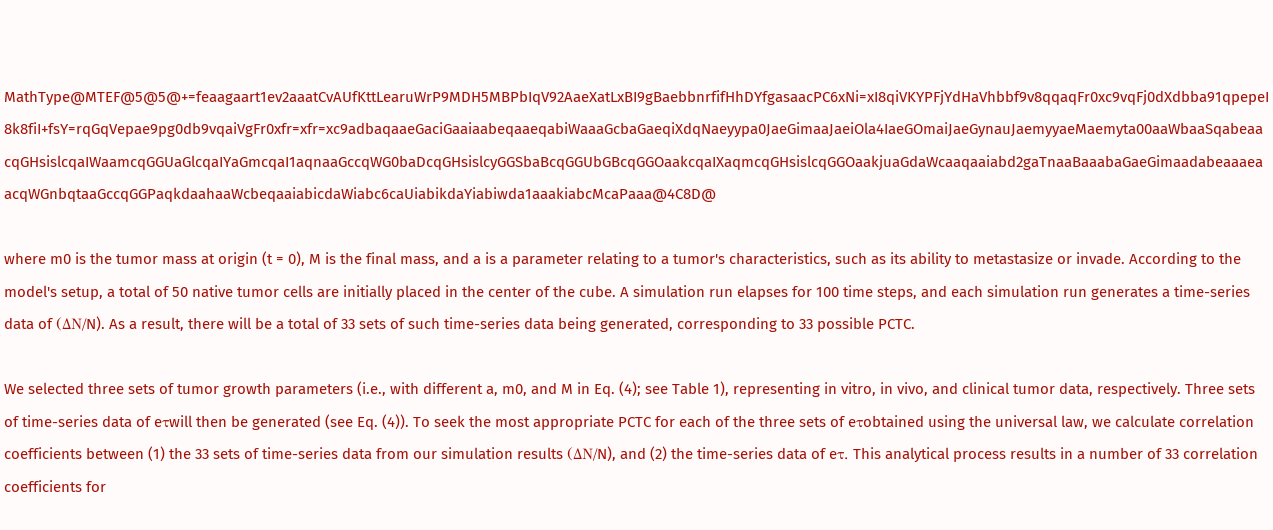MathType@MTEF@5@5@+=feaagaart1ev2aaatCvAUfKttLearuWrP9MDH5MBPbIqV92AaeXatLxBI9gBaebbnrfifHhDYfgasaacPC6xNi=xI8qiVKYPFjYdHaVhbbf9v8qqaqFr0xc9vqFj0dXdbba91qpepeI8k8fiI+fsY=rqGqVepae9pg0db9vqaiVgFr0xfr=xfr=xc9adbaqaaeGaciGaaiaabeqaaeqabiWaaaGcbaGaeqiXdqNaeyypa0JaeGimaaJaeiOla4IaeGOmaiJaeGynauJaemyyaeMaemyta00aaWbaaSqabeaacqGHsislcqaIWaamcqGGUaGlcqaIYaGmcqaI1aqnaaGccqWG0baDcqGHsislcyGGSbaBcqGGUbGBcqGGOaakcqaIXaqmcqGHsislcqGGOaakjuaGdaWcaaqaaiabd2gaTnaaBaaabaGaeGimaadabeaaaeaacqWGnbqtaaGccqGGPaqkdaahaaWcbeqaaiabicdaWiabc6caUiabikdaYiabiwda1aaakiabcMcaPaaa@4C8D@

where m0 is the tumor mass at origin (t = 0), M is the final mass, and a is a parameter relating to a tumor's characteristics, such as its ability to metastasize or invade. According to the model's setup, a total of 50 native tumor cells are initially placed in the center of the cube. A simulation run elapses for 100 time steps, and each simulation run generates a time-series data of (ΔN/N). As a result, there will be a total of 33 sets of such time-series data being generated, corresponding to 33 possible PCTC.

We selected three sets of tumor growth parameters (i.e., with different a, m0, and M in Eq. (4); see Table 1), representing in vitro, in vivo, and clinical tumor data, respectively. Three sets of time-series data of eτwill then be generated (see Eq. (4)). To seek the most appropriate PCTC for each of the three sets of eτobtained using the universal law, we calculate correlation coefficients between (1) the 33 sets of time-series data from our simulation results (ΔN/N), and (2) the time-series data of eτ. This analytical process results in a number of 33 correlation coefficients for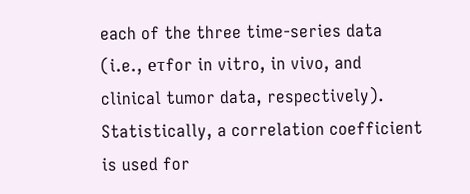each of the three time-series data (i.e., eτfor in vitro, in vivo, and clinical tumor data, respectively). Statistically, a correlation coefficient is used for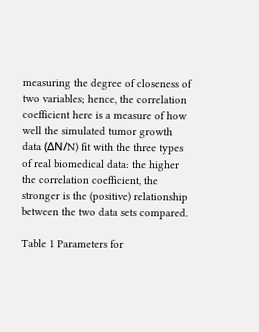measuring the degree of closeness of two variables; hence, the correlation coefficient here is a measure of how well the simulated tumor growth data (ΔN/N) fit with the three types of real biomedical data: the higher the correlation coefficient, the stronger is the (positive) relationship between the two data sets compared.

Table 1 Parameters for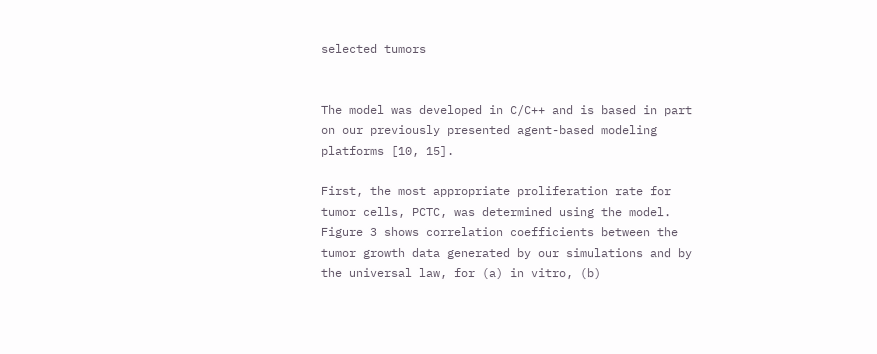selected tumors


The model was developed in C/C++ and is based in part on our previously presented agent-based modeling platforms [10, 15].

First, the most appropriate proliferation rate for tumor cells, PCTC, was determined using the model. Figure 3 shows correlation coefficients between the tumor growth data generated by our simulations and by the universal law, for (a) in vitro, (b)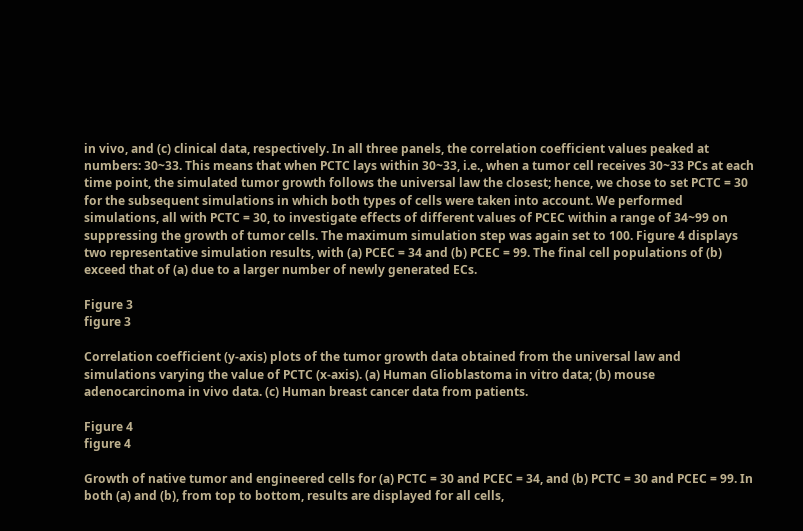in vivo, and (c) clinical data, respectively. In all three panels, the correlation coefficient values peaked at numbers: 30~33. This means that when PCTC lays within 30~33, i.e., when a tumor cell receives 30~33 PCs at each time point, the simulated tumor growth follows the universal law the closest; hence, we chose to set PCTC = 30 for the subsequent simulations in which both types of cells were taken into account. We performed simulations, all with PCTC = 30, to investigate effects of different values of PCEC within a range of 34~99 on suppressing the growth of tumor cells. The maximum simulation step was again set to 100. Figure 4 displays two representative simulation results, with (a) PCEC = 34 and (b) PCEC = 99. The final cell populations of (b) exceed that of (a) due to a larger number of newly generated ECs.

Figure 3
figure 3

Correlation coefficient (y-axis) plots of the tumor growth data obtained from the universal law and simulations varying the value of PCTC (x-axis). (a) Human Glioblastoma in vitro data; (b) mouse adenocarcinoma in vivo data. (c) Human breast cancer data from patients.

Figure 4
figure 4

Growth of native tumor and engineered cells for (a) PCTC = 30 and PCEC = 34, and (b) PCTC = 30 and PCEC = 99. In both (a) and (b), from top to bottom, results are displayed for all cells,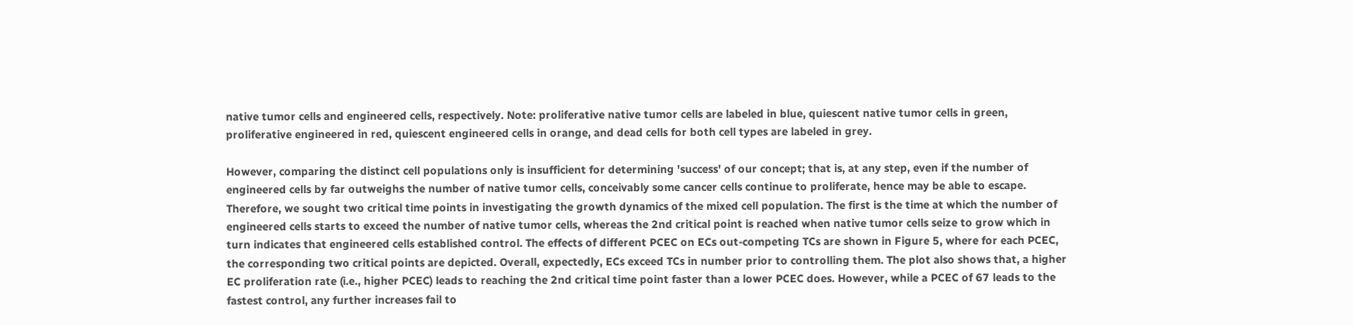native tumor cells and engineered cells, respectively. Note: proliferative native tumor cells are labeled in blue, quiescent native tumor cells in green, proliferative engineered in red, quiescent engineered cells in orange, and dead cells for both cell types are labeled in grey.

However, comparing the distinct cell populations only is insufficient for determining 'success' of our concept; that is, at any step, even if the number of engineered cells by far outweighs the number of native tumor cells, conceivably some cancer cells continue to proliferate, hence may be able to escape. Therefore, we sought two critical time points in investigating the growth dynamics of the mixed cell population. The first is the time at which the number of engineered cells starts to exceed the number of native tumor cells, whereas the 2nd critical point is reached when native tumor cells seize to grow which in turn indicates that engineered cells established control. The effects of different PCEC on ECs out-competing TCs are shown in Figure 5, where for each PCEC, the corresponding two critical points are depicted. Overall, expectedly, ECs exceed TCs in number prior to controlling them. The plot also shows that, a higher EC proliferation rate (i.e., higher PCEC) leads to reaching the 2nd critical time point faster than a lower PCEC does. However, while a PCEC of 67 leads to the fastest control, any further increases fail to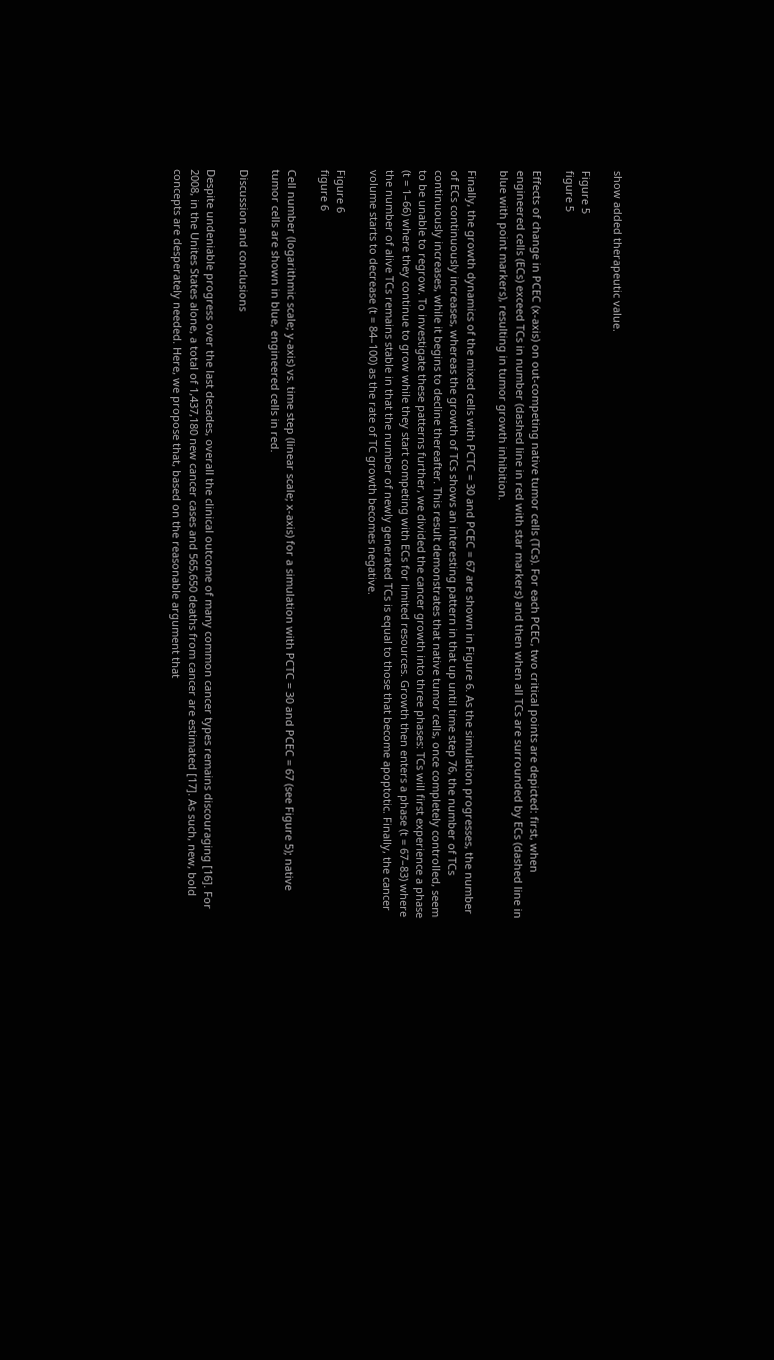show added therapeutic value.

Figure 5
figure 5

Effects of change in PCEC (x-axis) on out-competing native tumor cells (TCs). For each PCEC, two critical points are depicted: first, when engineered cells (ECs) exceed TCs in number (dashed line in red with star markers) and then when all TCs are surrounded by ECs (dashed line in blue with point markers), resulting in tumor growth inhibition.

Finally, the growth dynamics of the mixed cells with PCTC = 30 and PCEC = 67 are shown in Figure 6. As the simulation progresses, the number of ECs continuously increases, whereas the growth of TCs shows an interesting pattern in that up until time step 76, the number of TCs continuously increases, while it begins to decline thereafter. This result demonstrates that native tumor cells, once completely controlled, seem to be unable to regrow. To investigate these patterns further, we divided the cancer growth into three phases: TCs will first experience a phase (t = 1–66) where they continue to grow while they start competing with ECs for limited resources. Growth then enters a phase (t = 67–83) where the number of alive TCs remains stable in that the number of newly generated TCs is equal to those that become apoptotic. Finally, the cancer volume starts to decrease (t = 84–100) as the rate of TC growth becomes negative.

Figure 6
figure 6

Cell number (logarithmic scale; y-axis) vs. time step (linear scale; x-axis) for a simulation with PCTC = 30 and PCEC = 67 (see Figure 5); native tumor cells are shown in blue, engineered cells in red.

Discussion and conclusions

Despite undeniable progress over the last decades, overall the clinical outcome of many common cancer types remains discouraging [16]. For 2008, in the Unites States alone, a total of 1,437,180 new cancer cases and 565,650 deaths from cancer are estimated [17]. As such, new, bold concepts are desperately needed. Here, we propose that, based on the reasonable argument that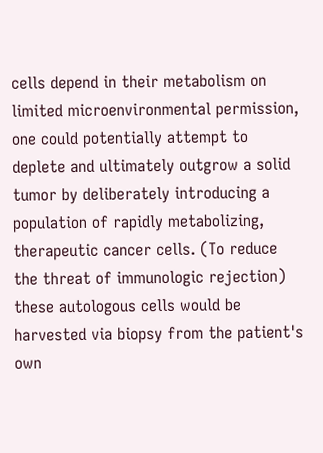cells depend in their metabolism on limited microenvironmental permission, one could potentially attempt to deplete and ultimately outgrow a solid tumor by deliberately introducing a population of rapidly metabolizing, therapeutic cancer cells. (To reduce the threat of immunologic rejection) these autologous cells would be harvested via biopsy from the patient's own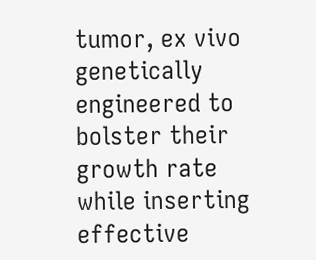tumor, ex vivo genetically engineered to bolster their growth rate while inserting effective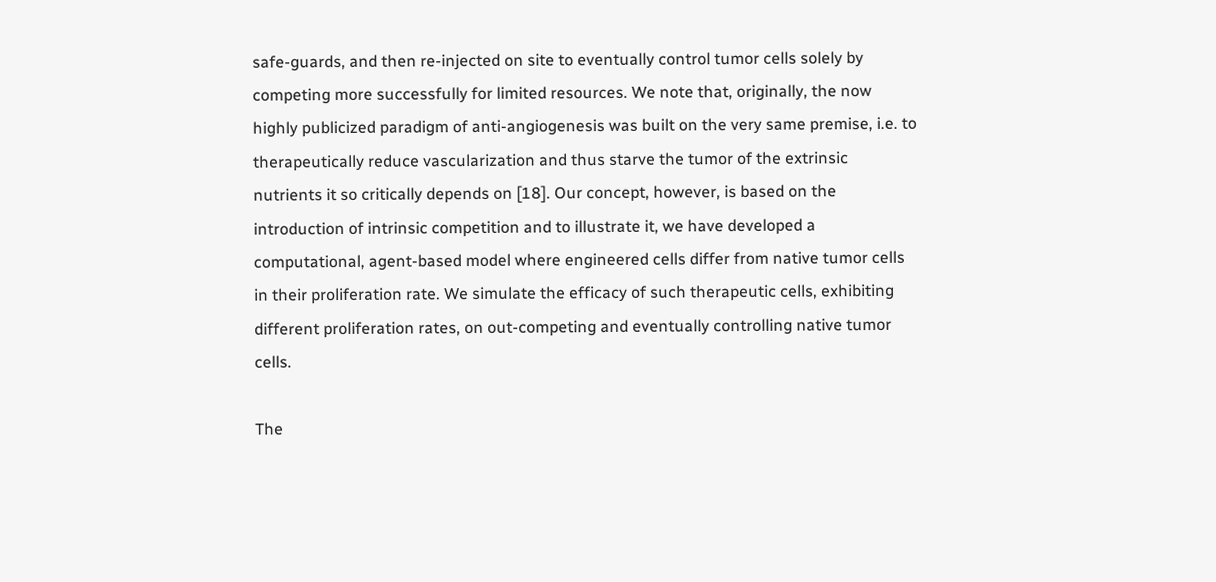safe-guards, and then re-injected on site to eventually control tumor cells solely by competing more successfully for limited resources. We note that, originally, the now highly publicized paradigm of anti-angiogenesis was built on the very same premise, i.e. to therapeutically reduce vascularization and thus starve the tumor of the extrinsic nutrients it so critically depends on [18]. Our concept, however, is based on the introduction of intrinsic competition and to illustrate it, we have developed a computational, agent-based model where engineered cells differ from native tumor cells in their proliferation rate. We simulate the efficacy of such therapeutic cells, exhibiting different proliferation rates, on out-competing and eventually controlling native tumor cells.

The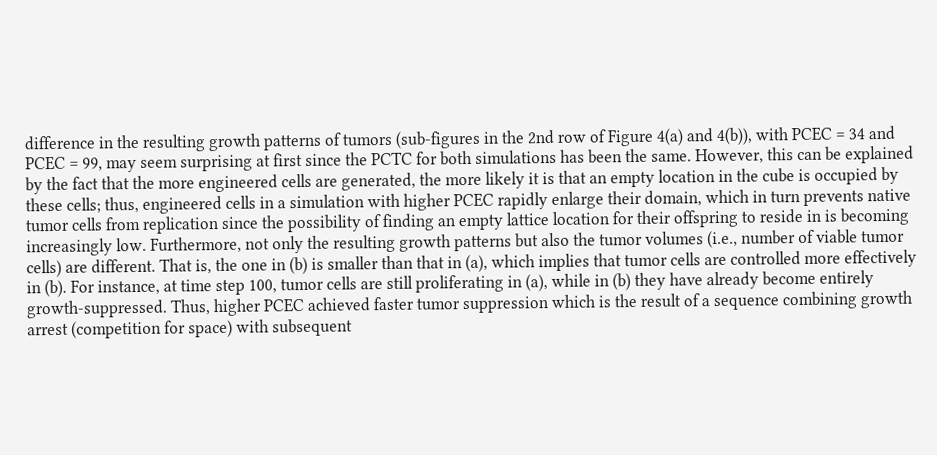difference in the resulting growth patterns of tumors (sub-figures in the 2nd row of Figure 4(a) and 4(b)), with PCEC = 34 and PCEC = 99, may seem surprising at first since the PCTC for both simulations has been the same. However, this can be explained by the fact that the more engineered cells are generated, the more likely it is that an empty location in the cube is occupied by these cells; thus, engineered cells in a simulation with higher PCEC rapidly enlarge their domain, which in turn prevents native tumor cells from replication since the possibility of finding an empty lattice location for their offspring to reside in is becoming increasingly low. Furthermore, not only the resulting growth patterns but also the tumor volumes (i.e., number of viable tumor cells) are different. That is, the one in (b) is smaller than that in (a), which implies that tumor cells are controlled more effectively in (b). For instance, at time step 100, tumor cells are still proliferating in (a), while in (b) they have already become entirely growth-suppressed. Thus, higher PCEC achieved faster tumor suppression which is the result of a sequence combining growth arrest (competition for space) with subsequent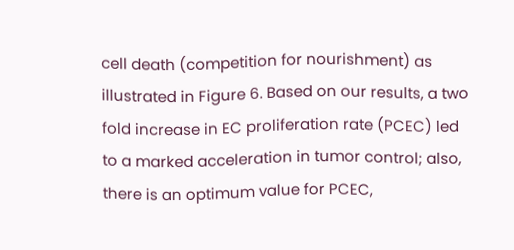cell death (competition for nourishment) as illustrated in Figure 6. Based on our results, a two fold increase in EC proliferation rate (PCEC) led to a marked acceleration in tumor control; also, there is an optimum value for PCEC,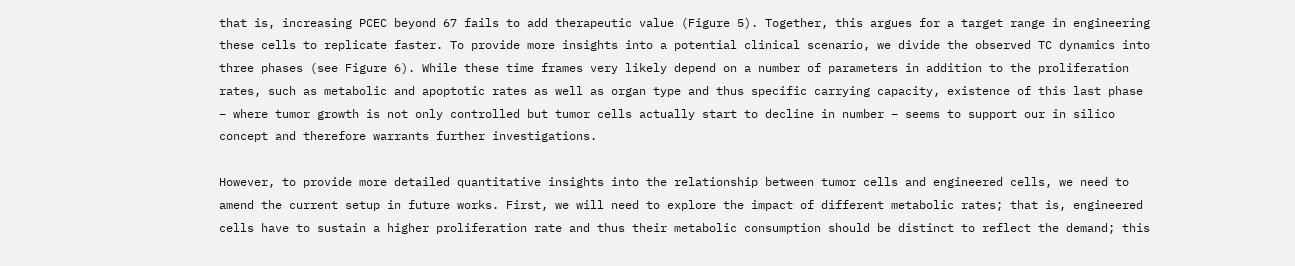that is, increasing PCEC beyond 67 fails to add therapeutic value (Figure 5). Together, this argues for a target range in engineering these cells to replicate faster. To provide more insights into a potential clinical scenario, we divide the observed TC dynamics into three phases (see Figure 6). While these time frames very likely depend on a number of parameters in addition to the proliferation rates, such as metabolic and apoptotic rates as well as organ type and thus specific carrying capacity, existence of this last phase – where tumor growth is not only controlled but tumor cells actually start to decline in number – seems to support our in silico concept and therefore warrants further investigations.

However, to provide more detailed quantitative insights into the relationship between tumor cells and engineered cells, we need to amend the current setup in future works. First, we will need to explore the impact of different metabolic rates; that is, engineered cells have to sustain a higher proliferation rate and thus their metabolic consumption should be distinct to reflect the demand; this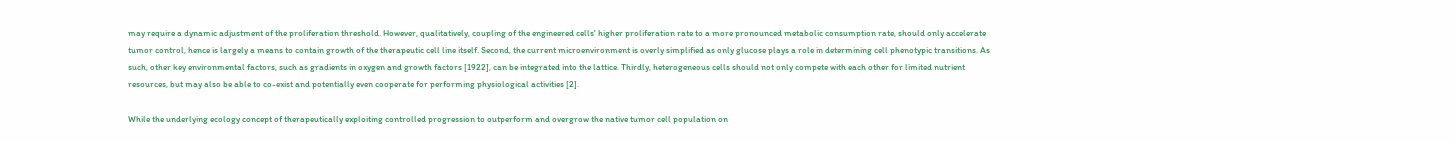may require a dynamic adjustment of the proliferation threshold. However, qualitatively, coupling of the engineered cells' higher proliferation rate to a more pronounced metabolic consumption rate, should only accelerate tumor control, hence is largely a means to contain growth of the therapeutic cell line itself. Second, the current microenvironment is overly simplified as only glucose plays a role in determining cell phenotypic transitions. As such, other key environmental factors, such as gradients in oxygen and growth factors [1922], can be integrated into the lattice. Thirdly, heterogeneous cells should not only compete with each other for limited nutrient resources, but may also be able to co-exist and potentially even cooperate for performing physiological activities [2].

While the underlying ecology concept of therapeutically exploiting controlled progression to outperform and overgrow the native tumor cell population on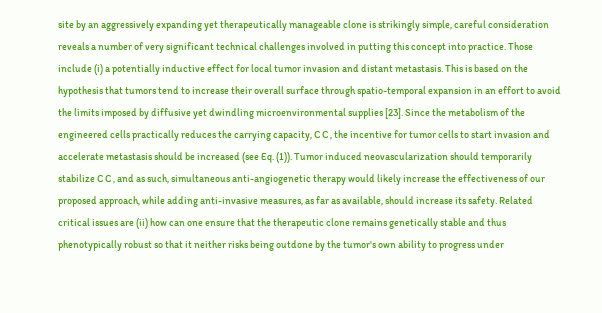site by an aggressively expanding yet therapeutically manageable clone is strikingly simple, careful consideration reveals a number of very significant technical challenges involved in putting this concept into practice. Those include (i) a potentially inductive effect for local tumor invasion and distant metastasis. This is based on the hypothesis that tumors tend to increase their overall surface through spatio-temporal expansion in an effort to avoid the limits imposed by diffusive yet dwindling microenvironmental supplies [23]. Since the metabolism of the engineered cells practically reduces the carrying capacity, C C , the incentive for tumor cells to start invasion and accelerate metastasis should be increased (see Eq. (1)). Tumor induced neovascularization should temporarily stabilize C C , and as such, simultaneous anti-angiogenetic therapy would likely increase the effectiveness of our proposed approach, while adding anti-invasive measures, as far as available, should increase its safety. Related critical issues are (ii) how can one ensure that the therapeutic clone remains genetically stable and thus phenotypically robust so that it neither risks being outdone by the tumor's own ability to progress under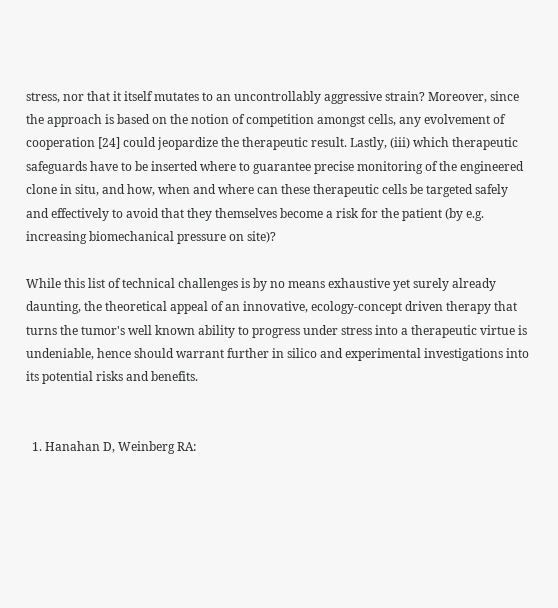stress, nor that it itself mutates to an uncontrollably aggressive strain? Moreover, since the approach is based on the notion of competition amongst cells, any evolvement of cooperation [24] could jeopardize the therapeutic result. Lastly, (iii) which therapeutic safeguards have to be inserted where to guarantee precise monitoring of the engineered clone in situ, and how, when and where can these therapeutic cells be targeted safely and effectively to avoid that they themselves become a risk for the patient (by e.g. increasing biomechanical pressure on site)?

While this list of technical challenges is by no means exhaustive yet surely already daunting, the theoretical appeal of an innovative, ecology-concept driven therapy that turns the tumor's well known ability to progress under stress into a therapeutic virtue is undeniable, hence should warrant further in silico and experimental investigations into its potential risks and benefits.


  1. Hanahan D, Weinberg RA: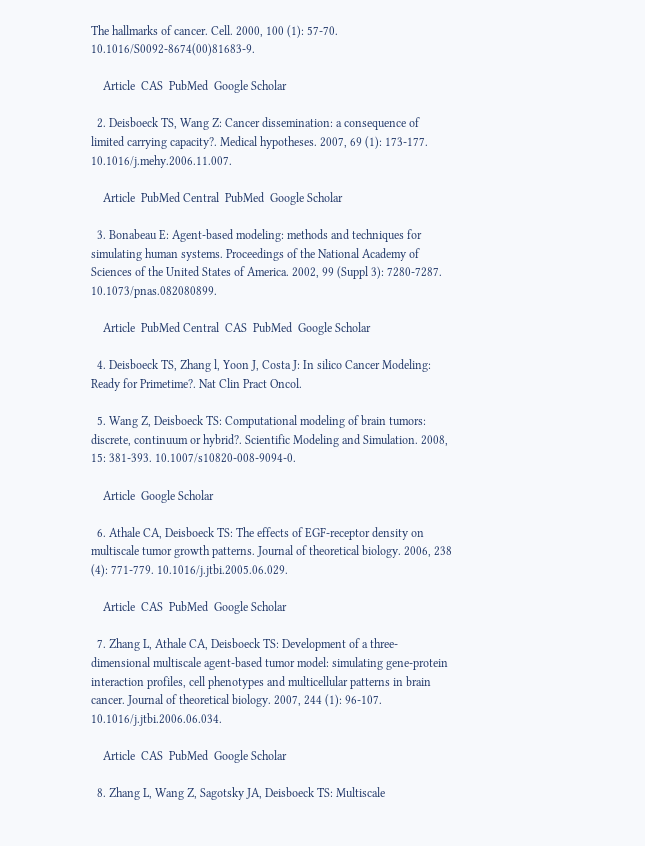The hallmarks of cancer. Cell. 2000, 100 (1): 57-70. 10.1016/S0092-8674(00)81683-9.

    Article  CAS  PubMed  Google Scholar

  2. Deisboeck TS, Wang Z: Cancer dissemination: a consequence of limited carrying capacity?. Medical hypotheses. 2007, 69 (1): 173-177. 10.1016/j.mehy.2006.11.007.

    Article  PubMed Central  PubMed  Google Scholar

  3. Bonabeau E: Agent-based modeling: methods and techniques for simulating human systems. Proceedings of the National Academy of Sciences of the United States of America. 2002, 99 (Suppl 3): 7280-7287. 10.1073/pnas.082080899.

    Article  PubMed Central  CAS  PubMed  Google Scholar

  4. Deisboeck TS, Zhang l, Yoon J, Costa J: In silico Cancer Modeling: Ready for Primetime?. Nat Clin Pract Oncol.

  5. Wang Z, Deisboeck TS: Computational modeling of brain tumors: discrete, continuum or hybrid?. Scientific Modeling and Simulation. 2008, 15: 381-393. 10.1007/s10820-008-9094-0.

    Article  Google Scholar

  6. Athale CA, Deisboeck TS: The effects of EGF-receptor density on multiscale tumor growth patterns. Journal of theoretical biology. 2006, 238 (4): 771-779. 10.1016/j.jtbi.2005.06.029.

    Article  CAS  PubMed  Google Scholar

  7. Zhang L, Athale CA, Deisboeck TS: Development of a three-dimensional multiscale agent-based tumor model: simulating gene-protein interaction profiles, cell phenotypes and multicellular patterns in brain cancer. Journal of theoretical biology. 2007, 244 (1): 96-107. 10.1016/j.jtbi.2006.06.034.

    Article  CAS  PubMed  Google Scholar

  8. Zhang L, Wang Z, Sagotsky JA, Deisboeck TS: Multiscale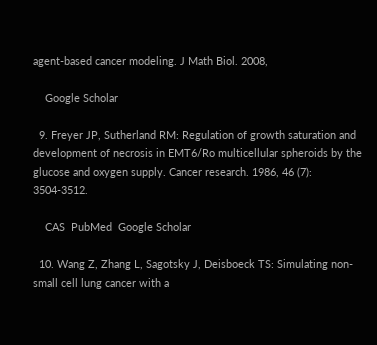agent-based cancer modeling. J Math Biol. 2008,

    Google Scholar

  9. Freyer JP, Sutherland RM: Regulation of growth saturation and development of necrosis in EMT6/Ro multicellular spheroids by the glucose and oxygen supply. Cancer research. 1986, 46 (7): 3504-3512.

    CAS  PubMed  Google Scholar

  10. Wang Z, Zhang L, Sagotsky J, Deisboeck TS: Simulating non-small cell lung cancer with a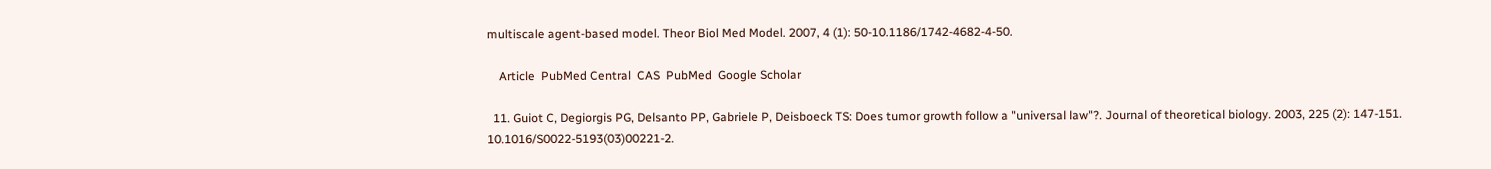multiscale agent-based model. Theor Biol Med Model. 2007, 4 (1): 50-10.1186/1742-4682-4-50.

    Article  PubMed Central  CAS  PubMed  Google Scholar

  11. Guiot C, Degiorgis PG, Delsanto PP, Gabriele P, Deisboeck TS: Does tumor growth follow a "universal law"?. Journal of theoretical biology. 2003, 225 (2): 147-151. 10.1016/S0022-5193(03)00221-2.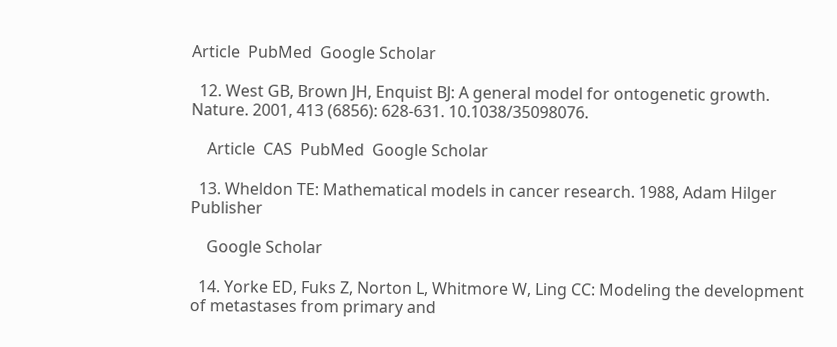Article  PubMed  Google Scholar

  12. West GB, Brown JH, Enquist BJ: A general model for ontogenetic growth. Nature. 2001, 413 (6856): 628-631. 10.1038/35098076.

    Article  CAS  PubMed  Google Scholar

  13. Wheldon TE: Mathematical models in cancer research. 1988, Adam Hilger Publisher

    Google Scholar

  14. Yorke ED, Fuks Z, Norton L, Whitmore W, Ling CC: Modeling the development of metastases from primary and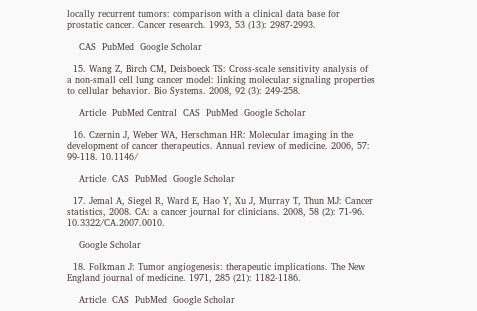locally recurrent tumors: comparison with a clinical data base for prostatic cancer. Cancer research. 1993, 53 (13): 2987-2993.

    CAS  PubMed  Google Scholar

  15. Wang Z, Birch CM, Deisboeck TS: Cross-scale sensitivity analysis of a non-small cell lung cancer model: linking molecular signaling properties to cellular behavior. Bio Systems. 2008, 92 (3): 249-258.

    Article  PubMed Central  CAS  PubMed  Google Scholar

  16. Czernin J, Weber WA, Herschman HR: Molecular imaging in the development of cancer therapeutics. Annual review of medicine. 2006, 57: 99-118. 10.1146/

    Article  CAS  PubMed  Google Scholar

  17. Jemal A, Siegel R, Ward E, Hao Y, Xu J, Murray T, Thun MJ: Cancer statistics, 2008. CA: a cancer journal for clinicians. 2008, 58 (2): 71-96. 10.3322/CA.2007.0010.

    Google Scholar

  18. Folkman J: Tumor angiogenesis: therapeutic implications. The New England journal of medicine. 1971, 285 (21): 1182-1186.

    Article  CAS  PubMed  Google Scholar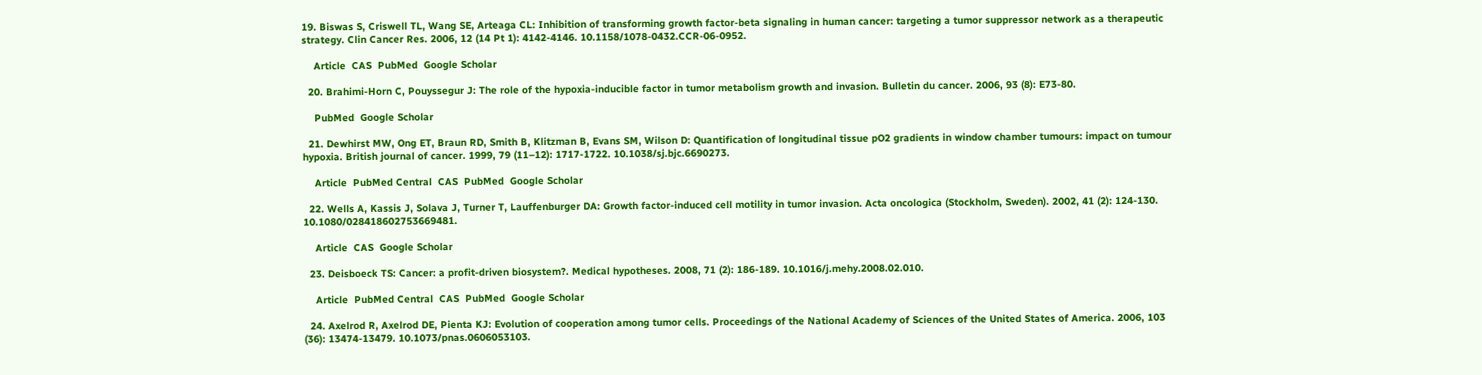19. Biswas S, Criswell TL, Wang SE, Arteaga CL: Inhibition of transforming growth factor-beta signaling in human cancer: targeting a tumor suppressor network as a therapeutic strategy. Clin Cancer Res. 2006, 12 (14 Pt 1): 4142-4146. 10.1158/1078-0432.CCR-06-0952.

    Article  CAS  PubMed  Google Scholar

  20. Brahimi-Horn C, Pouyssegur J: The role of the hypoxia-inducible factor in tumor metabolism growth and invasion. Bulletin du cancer. 2006, 93 (8): E73-80.

    PubMed  Google Scholar

  21. Dewhirst MW, Ong ET, Braun RD, Smith B, Klitzman B, Evans SM, Wilson D: Quantification of longitudinal tissue pO2 gradients in window chamber tumours: impact on tumour hypoxia. British journal of cancer. 1999, 79 (11–12): 1717-1722. 10.1038/sj.bjc.6690273.

    Article  PubMed Central  CAS  PubMed  Google Scholar

  22. Wells A, Kassis J, Solava J, Turner T, Lauffenburger DA: Growth factor-induced cell motility in tumor invasion. Acta oncologica (Stockholm, Sweden). 2002, 41 (2): 124-130. 10.1080/028418602753669481.

    Article  CAS  Google Scholar

  23. Deisboeck TS: Cancer: a profit-driven biosystem?. Medical hypotheses. 2008, 71 (2): 186-189. 10.1016/j.mehy.2008.02.010.

    Article  PubMed Central  CAS  PubMed  Google Scholar

  24. Axelrod R, Axelrod DE, Pienta KJ: Evolution of cooperation among tumor cells. Proceedings of the National Academy of Sciences of the United States of America. 2006, 103 (36): 13474-13479. 10.1073/pnas.0606053103.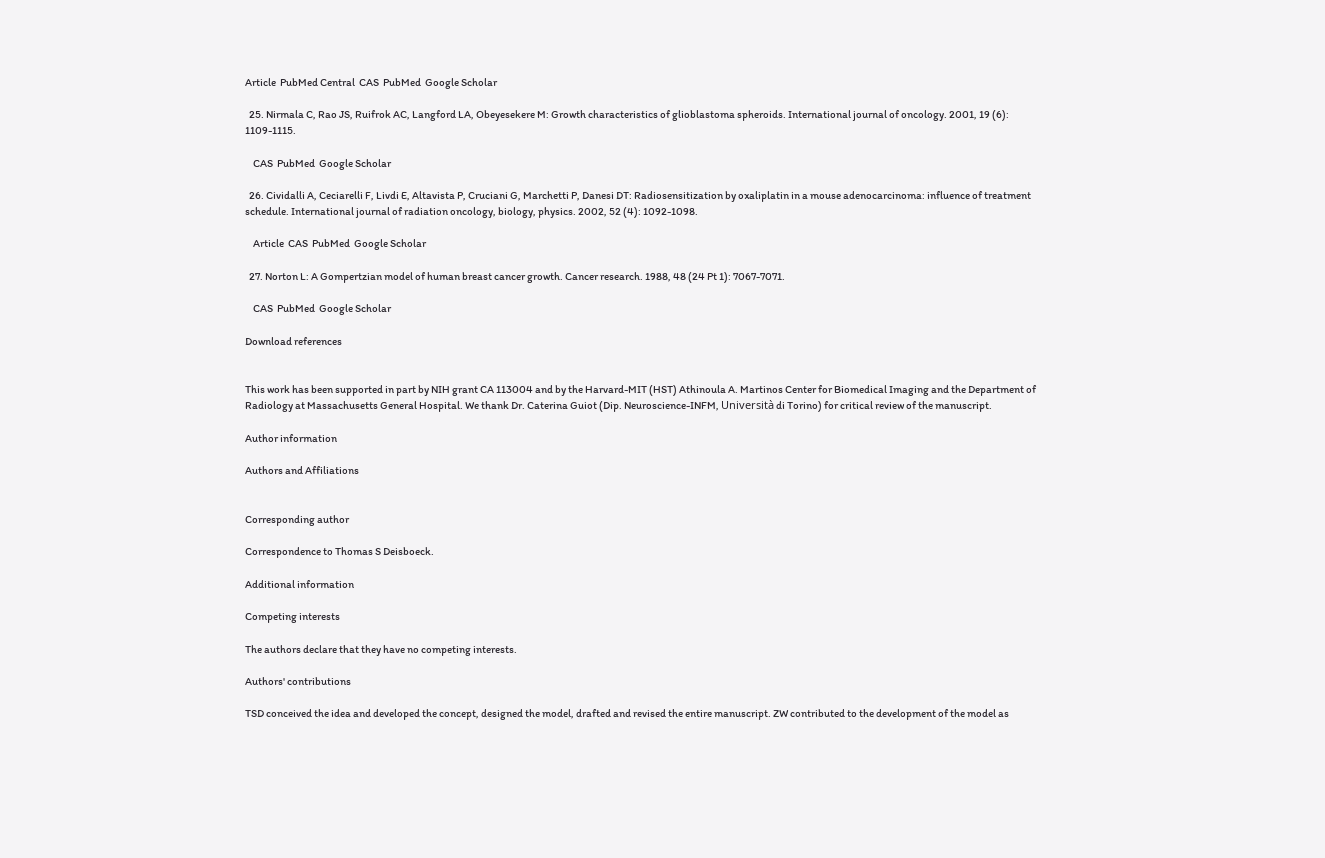Article  PubMed Central  CAS  PubMed  Google Scholar

  25. Nirmala C, Rao JS, Ruifrok AC, Langford LA, Obeyesekere M: Growth characteristics of glioblastoma spheroids. International journal of oncology. 2001, 19 (6): 1109-1115.

    CAS  PubMed  Google Scholar

  26. Cividalli A, Ceciarelli F, Livdi E, Altavista P, Cruciani G, Marchetti P, Danesi DT: Radiosensitization by oxaliplatin in a mouse adenocarcinoma: influence of treatment schedule. International journal of radiation oncology, biology, physics. 2002, 52 (4): 1092-1098.

    Article  CAS  PubMed  Google Scholar

  27. Norton L: A Gompertzian model of human breast cancer growth. Cancer research. 1988, 48 (24 Pt 1): 7067-7071.

    CAS  PubMed  Google Scholar

Download references


This work has been supported in part by NIH grant CA 113004 and by the Harvard-MIT (HST) Athinoula A. Martinos Center for Biomedical Imaging and the Department of Radiology at Massachusetts General Hospital. We thank Dr. Caterina Guiot (Dip. Neuroscience-INFM, Università di Torino) for critical review of the manuscript.

Author information

Authors and Affiliations


Corresponding author

Correspondence to Thomas S Deisboeck.

Additional information

Competing interests

The authors declare that they have no competing interests.

Authors' contributions

TSD conceived the idea and developed the concept, designed the model, drafted and revised the entire manuscript. ZW contributed to the development of the model as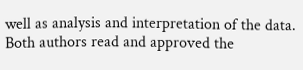well as analysis and interpretation of the data. Both authors read and approved the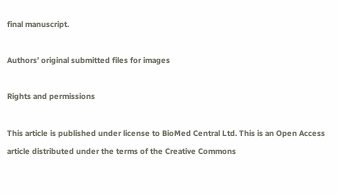final manuscript.

Authors’ original submitted files for images

Rights and permissions

This article is published under license to BioMed Central Ltd. This is an Open Access article distributed under the terms of the Creative Commons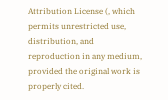Attribution License (, which permits unrestricted use, distribution, and reproduction in any medium, provided the original work is properly cited.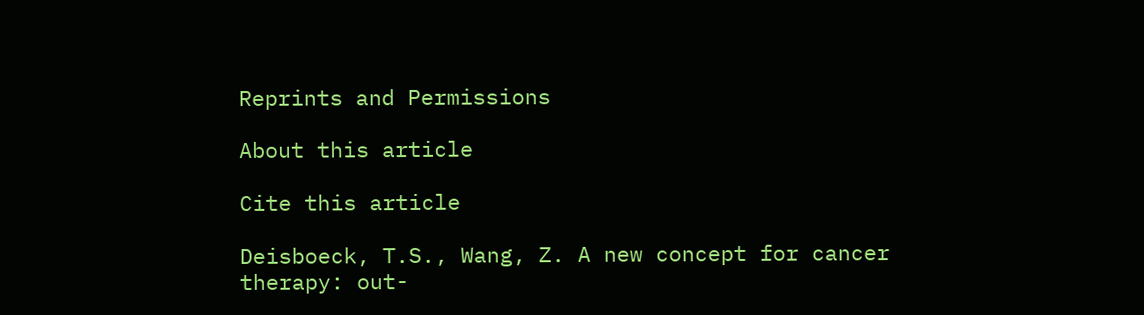Reprints and Permissions

About this article

Cite this article

Deisboeck, T.S., Wang, Z. A new concept for cancer therapy: out-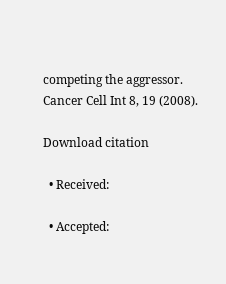competing the aggressor. Cancer Cell Int 8, 19 (2008).

Download citation

  • Received:

  • Accepted: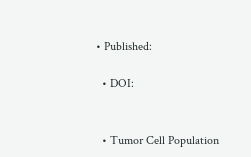• Published:

  • DOI:


  • Tumor Cell Population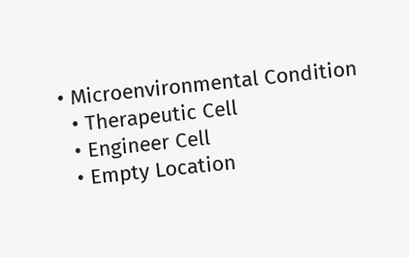• Microenvironmental Condition
  • Therapeutic Cell
  • Engineer Cell
  • Empty Location